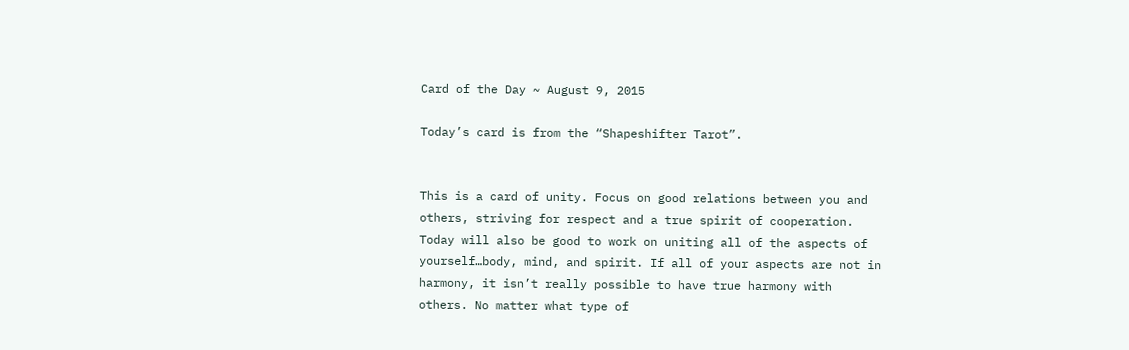Card of the Day ~ August 9, 2015

Today’s card is from the “Shapeshifter Tarot”.


This is a card of unity. Focus on good relations between you and others, striving for respect and a true spirit of cooperation. Today will also be good to work on uniting all of the aspects of yourself…body, mind, and spirit. If all of your aspects are not in harmony, it isn’t really possible to have true harmony with others. No matter what type of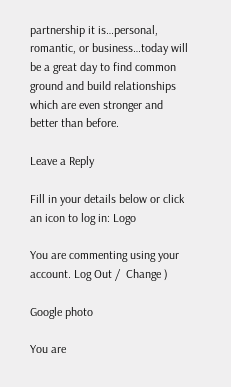partnership it is…personal, romantic, or business…today will be a great day to find common ground and build relationships which are even stronger and better than before.

Leave a Reply

Fill in your details below or click an icon to log in: Logo

You are commenting using your account. Log Out /  Change )

Google photo

You are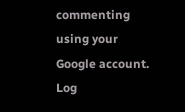commenting using your Google account. Log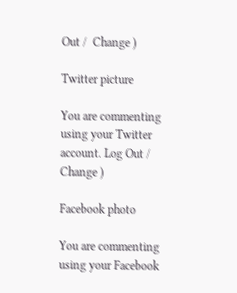Out /  Change )

Twitter picture

You are commenting using your Twitter account. Log Out /  Change )

Facebook photo

You are commenting using your Facebook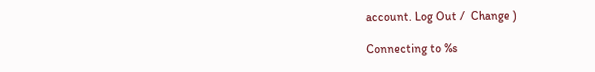account. Log Out /  Change )

Connecting to %s